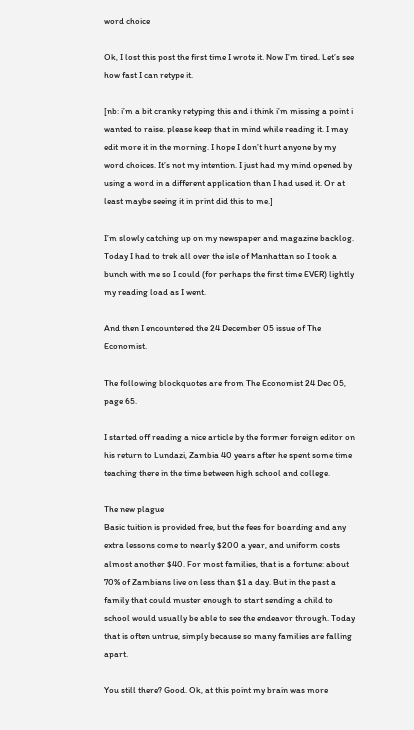word choice

Ok, I lost this post the first time I wrote it. Now I’m tired. Let’s see how fast I can retype it.

[nb: i’m a bit cranky retyping this and i think i’m missing a point i wanted to raise. please keep that in mind while reading it. I may edit more it in the morning. I hope I don’t hurt anyone by my word choices. It’s not my intention. I just had my mind opened by using a word in a different application than I had used it. Or at least maybe seeing it in print did this to me.]

I’m slowly catching up on my newspaper and magazine backlog. Today I had to trek all over the isle of Manhattan so I took a bunch with me so I could (for perhaps the first time EVER) lightly my reading load as I went.

And then I encountered the 24 December 05 issue of The Economist.

The following blockquotes are from The Economist 24 Dec 05, page 65.

I started off reading a nice article by the former foreign editor on his return to Lundazi, Zambia 40 years after he spent some time teaching there in the time between high school and college.

The new plague
Basic tuition is provided free, but the fees for boarding and any extra lessons come to nearly $200 a year, and uniform costs almost another $40. For most families, that is a fortune: about 70% of Zambians live on less than $1 a day. But in the past a family that could muster enough to start sending a child to school would usually be able to see the endeavor through. Today that is often untrue, simply because so many families are falling apart.

You still there? Good. Ok, at this point my brain was more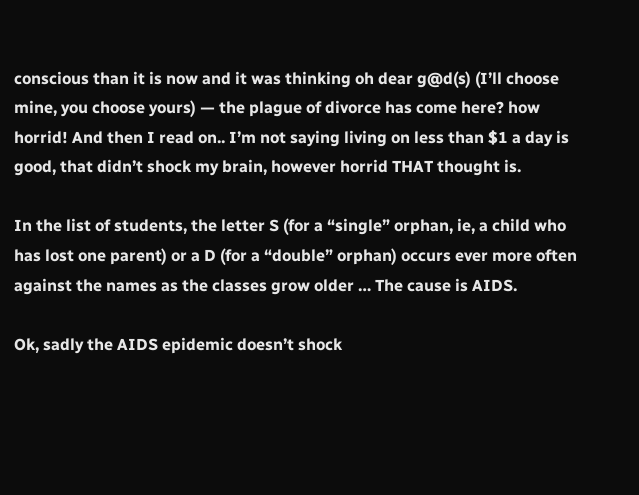conscious than it is now and it was thinking oh dear g@d(s) (I’ll choose mine, you choose yours) — the plague of divorce has come here? how horrid! And then I read on.. I’m not saying living on less than $1 a day is good, that didn’t shock my brain, however horrid THAT thought is.

In the list of students, the letter S (for a “single” orphan, ie, a child who has lost one parent) or a D (for a “double” orphan) occurs ever more often against the names as the classes grow older … The cause is AIDS.

Ok, sadly the AIDS epidemic doesn’t shock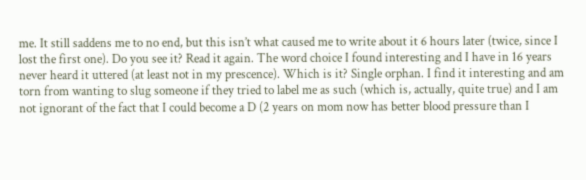me. It still saddens me to no end, but this isn’t what caused me to write about it 6 hours later (twice, since I lost the first one). Do you see it? Read it again. The word choice I found interesting and I have in 16 years never heard it uttered (at least not in my prescence). Which is it? Single orphan. I find it interesting and am torn from wanting to slug someone if they tried to label me as such (which is, actually, quite true) and I am not ignorant of the fact that I could become a D (2 years on mom now has better blood pressure than I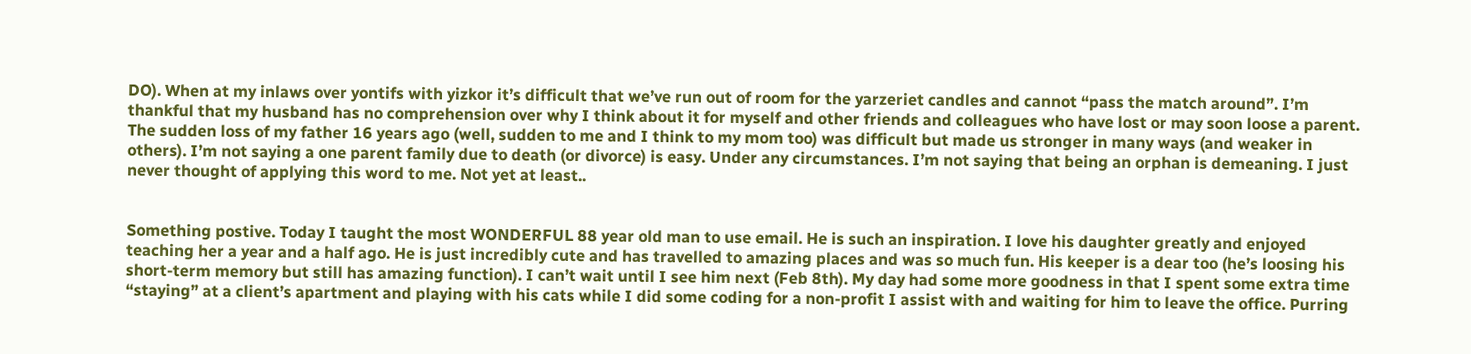DO). When at my inlaws over yontifs with yizkor it’s difficult that we’ve run out of room for the yarzeriet candles and cannot “pass the match around”. I’m thankful that my husband has no comprehension over why I think about it for myself and other friends and colleagues who have lost or may soon loose a parent. The sudden loss of my father 16 years ago (well, sudden to me and I think to my mom too) was difficult but made us stronger in many ways (and weaker in others). I’m not saying a one parent family due to death (or divorce) is easy. Under any circumstances. I’m not saying that being an orphan is demeaning. I just never thought of applying this word to me. Not yet at least..


Something postive. Today I taught the most WONDERFUL 88 year old man to use email. He is such an inspiration. I love his daughter greatly and enjoyed teaching her a year and a half ago. He is just incredibly cute and has travelled to amazing places and was so much fun. His keeper is a dear too (he’s loosing his short-term memory but still has amazing function). I can’t wait until I see him next (Feb 8th). My day had some more goodness in that I spent some extra time “staying” at a client’s apartment and playing with his cats while I did some coding for a non-profit I assist with and waiting for him to leave the office. Purring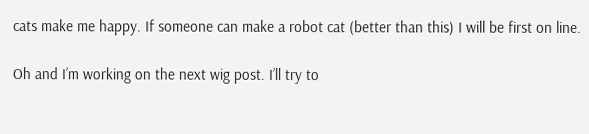cats make me happy. If someone can make a robot cat (better than this) I will be first on line.

Oh and I’m working on the next wig post. I’ll try to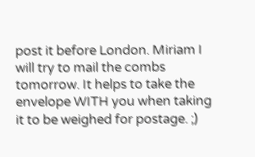post it before London. Miriam I will try to mail the combs tomorrow. It helps to take the envelope WITH you when taking it to be weighed for postage. ;)